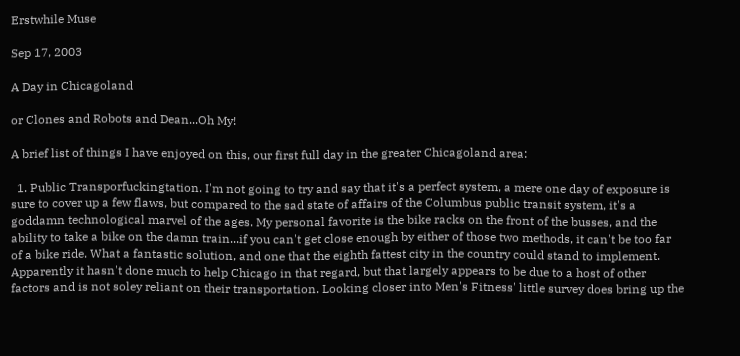Erstwhile Muse

Sep 17, 2003

A Day in Chicagoland

or Clones and Robots and Dean...Oh My!

A brief list of things I have enjoyed on this, our first full day in the greater Chicagoland area:

  1. Public Transporfuckingtation. I'm not going to try and say that it's a perfect system, a mere one day of exposure is sure to cover up a few flaws, but compared to the sad state of affairs of the Columbus public transit system, it's a goddamn technological marvel of the ages. My personal favorite is the bike racks on the front of the busses, and the ability to take a bike on the damn train...if you can't get close enough by either of those two methods, it can't be too far of a bike ride. What a fantastic solution, and one that the eighth fattest city in the country could stand to implement. Apparently it hasn't done much to help Chicago in that regard, but that largely appears to be due to a host of other factors and is not soley reliant on their transportation. Looking closer into Men's Fitness' little survey does bring up the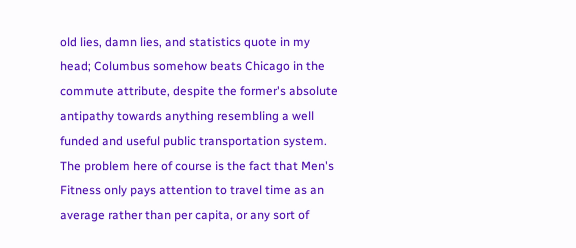old lies, damn lies, and statistics quote in my head; Columbus somehow beats Chicago in the commute attribute, despite the former's absolute antipathy towards anything resembling a well funded and useful public transportation system. The problem here of course is the fact that Men's Fitness only pays attention to travel time as an average rather than per capita, or any sort of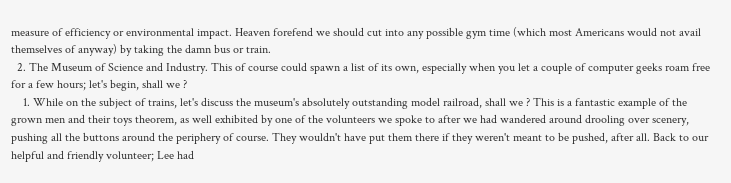measure of efficiency or environmental impact. Heaven forefend we should cut into any possible gym time (which most Americans would not avail themselves of anyway) by taking the damn bus or train.
  2. The Museum of Science and Industry. This of course could spawn a list of its own, especially when you let a couple of computer geeks roam free for a few hours; let's begin, shall we ?
    1. While on the subject of trains, let's discuss the museum's absolutely outstanding model railroad, shall we ? This is a fantastic example of the grown men and their toys theorem, as well exhibited by one of the volunteers we spoke to after we had wandered around drooling over scenery, pushing all the buttons around the periphery of course. They wouldn't have put them there if they weren't meant to be pushed, after all. Back to our helpful and friendly volunteer; Lee had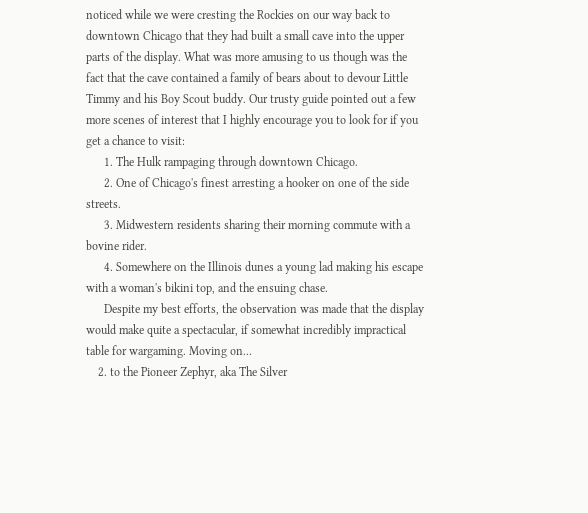noticed while we were cresting the Rockies on our way back to downtown Chicago that they had built a small cave into the upper parts of the display. What was more amusing to us though was the fact that the cave contained a family of bears about to devour Little Timmy and his Boy Scout buddy. Our trusty guide pointed out a few more scenes of interest that I highly encourage you to look for if you get a chance to visit:
      1. The Hulk rampaging through downtown Chicago.
      2. One of Chicago's finest arresting a hooker on one of the side streets.
      3. Midwestern residents sharing their morning commute with a bovine rider.
      4. Somewhere on the Illinois dunes a young lad making his escape with a woman's bikini top, and the ensuing chase.
      Despite my best efforts, the observation was made that the display would make quite a spectacular, if somewhat incredibly impractical table for wargaming. Moving on...
    2. to the Pioneer Zephyr, aka The Silver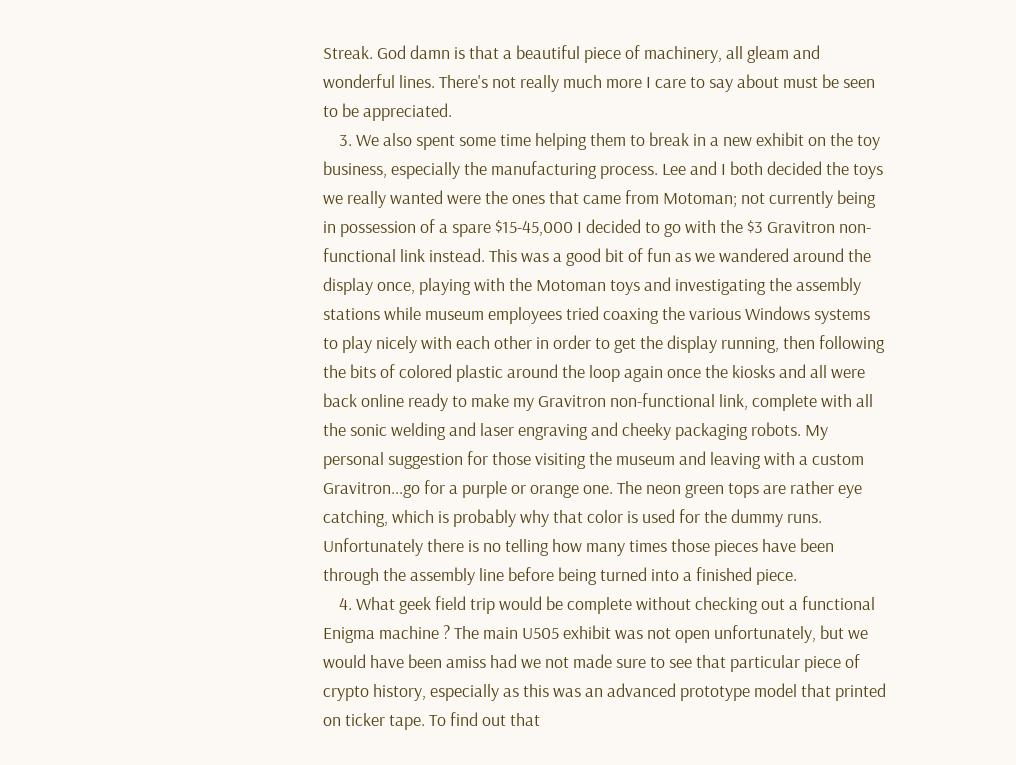Streak. God damn is that a beautiful piece of machinery, all gleam and wonderful lines. There's not really much more I care to say about must be seen to be appreciated.
    3. We also spent some time helping them to break in a new exhibit on the toy business, especially the manufacturing process. Lee and I both decided the toys we really wanted were the ones that came from Motoman; not currently being in possession of a spare $15-45,000 I decided to go with the $3 Gravitron non-functional link instead. This was a good bit of fun as we wandered around the display once, playing with the Motoman toys and investigating the assembly stations while museum employees tried coaxing the various Windows systems to play nicely with each other in order to get the display running, then following the bits of colored plastic around the loop again once the kiosks and all were back online ready to make my Gravitron non-functional link, complete with all the sonic welding and laser engraving and cheeky packaging robots. My personal suggestion for those visiting the museum and leaving with a custom Gravitron...go for a purple or orange one. The neon green tops are rather eye catching, which is probably why that color is used for the dummy runs. Unfortunately there is no telling how many times those pieces have been through the assembly line before being turned into a finished piece.
    4. What geek field trip would be complete without checking out a functional Enigma machine ? The main U505 exhibit was not open unfortunately, but we would have been amiss had we not made sure to see that particular piece of crypto history, especially as this was an advanced prototype model that printed on ticker tape. To find out that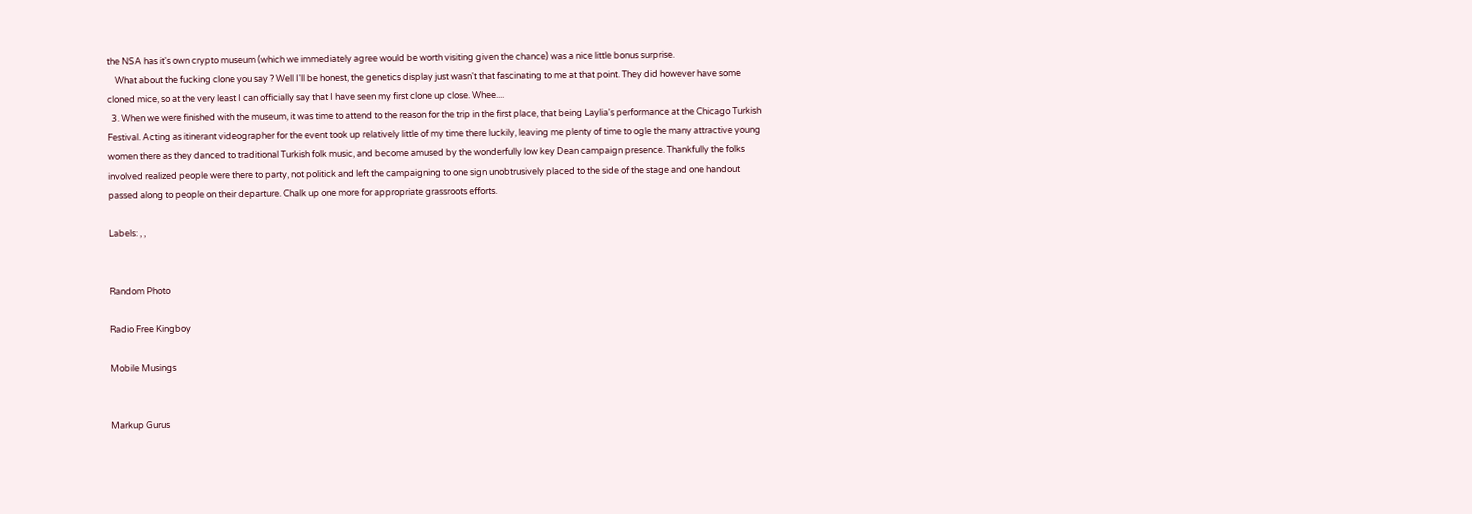the NSA has it's own crypto museum (which we immediately agree would be worth visiting given the chance) was a nice little bonus surprise.
    What about the fucking clone you say ? Well I'll be honest, the genetics display just wasn't that fascinating to me at that point. They did however have some cloned mice, so at the very least I can officially say that I have seen my first clone up close. Whee....
  3. When we were finished with the museum, it was time to attend to the reason for the trip in the first place, that being Laylia's performance at the Chicago Turkish Festival. Acting as itinerant videographer for the event took up relatively little of my time there luckily, leaving me plenty of time to ogle the many attractive young women there as they danced to traditional Turkish folk music, and become amused by the wonderfully low key Dean campaign presence. Thankfully the folks involved realized people were there to party, not politick and left the campaigning to one sign unobtrusively placed to the side of the stage and one handout passed along to people on their departure. Chalk up one more for appropriate grassroots efforts.

Labels: , ,


Random Photo

Radio Free Kingboy

Mobile Musings


Markup Gurus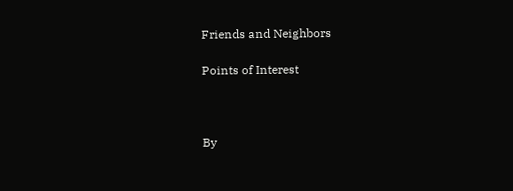Friends and Neighbors

Points of Interest



By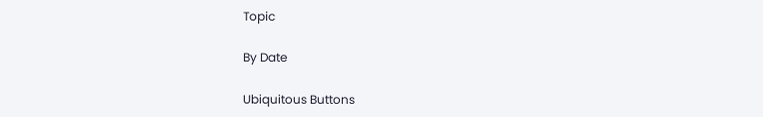Topic

By Date

Ubiquitous Buttons